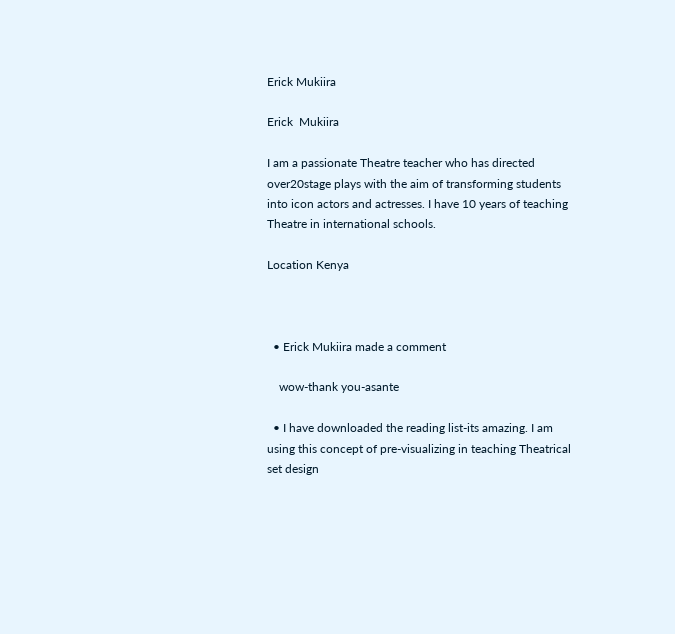Erick Mukiira

Erick  Mukiira

I am a passionate Theatre teacher who has directed over20stage plays with the aim of transforming students into icon actors and actresses. I have 10 years of teaching Theatre in international schools.

Location Kenya



  • Erick Mukiira made a comment

    wow-thank you-asante

  • I have downloaded the reading list-its amazing. I am using this concept of pre-visualizing in teaching Theatrical set design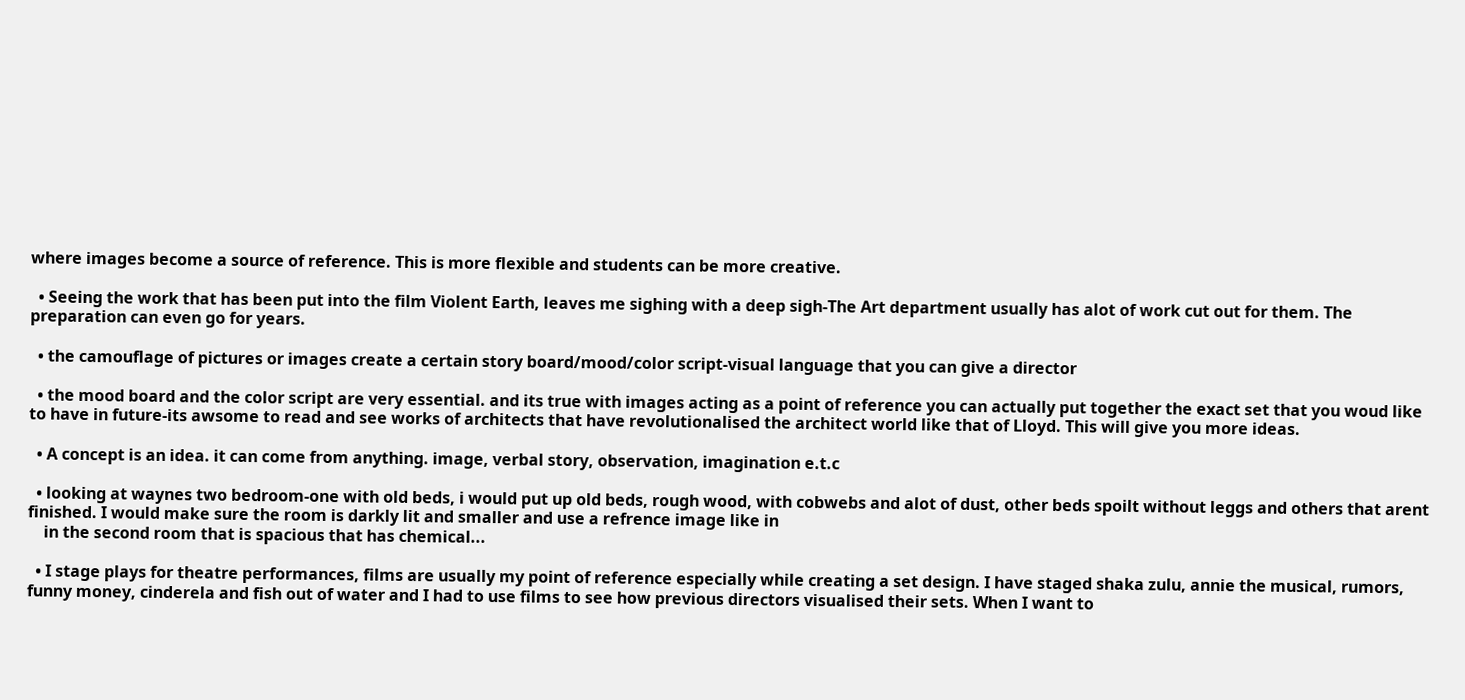where images become a source of reference. This is more flexible and students can be more creative.

  • Seeing the work that has been put into the film Violent Earth, leaves me sighing with a deep sigh-The Art department usually has alot of work cut out for them. The preparation can even go for years.

  • the camouflage of pictures or images create a certain story board/mood/color script-visual language that you can give a director

  • the mood board and the color script are very essential. and its true with images acting as a point of reference you can actually put together the exact set that you woud like to have in future-its awsome to read and see works of architects that have revolutionalised the architect world like that of Lloyd. This will give you more ideas.

  • A concept is an idea. it can come from anything. image, verbal story, observation, imagination e.t.c

  • looking at waynes two bedroom-one with old beds, i would put up old beds, rough wood, with cobwebs and alot of dust, other beds spoilt without leggs and others that arent finished. I would make sure the room is darkly lit and smaller and use a refrence image like in
    in the second room that is spacious that has chemical...

  • I stage plays for theatre performances, films are usually my point of reference especially while creating a set design. I have staged shaka zulu, annie the musical, rumors, funny money, cinderela and fish out of water and I had to use films to see how previous directors visualised their sets. When I want to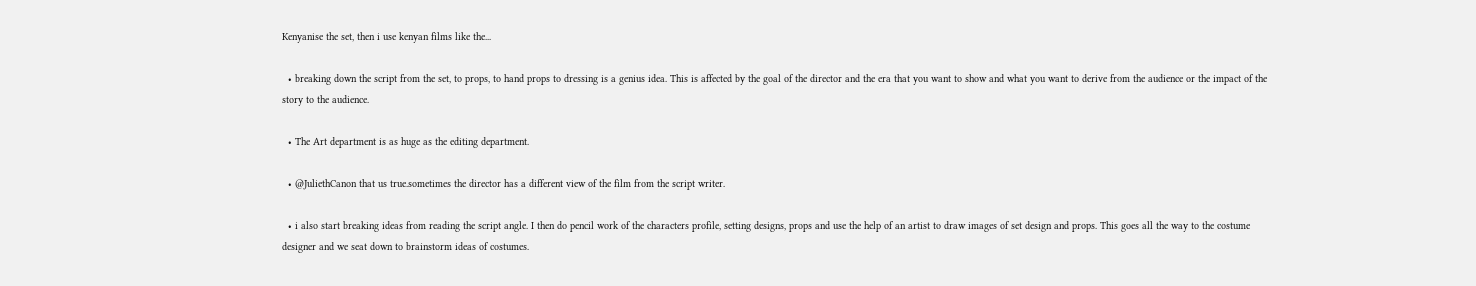Kenyanise the set, then i use kenyan films like the...

  • breaking down the script from the set, to props, to hand props to dressing is a genius idea. This is affected by the goal of the director and the era that you want to show and what you want to derive from the audience or the impact of the story to the audience.

  • The Art department is as huge as the editing department.

  • @JuliethCanon that us true.sometimes the director has a different view of the film from the script writer.

  • i also start breaking ideas from reading the script angle. I then do pencil work of the characters profile, setting designs, props and use the help of an artist to draw images of set design and props. This goes all the way to the costume designer and we seat down to brainstorm ideas of costumes.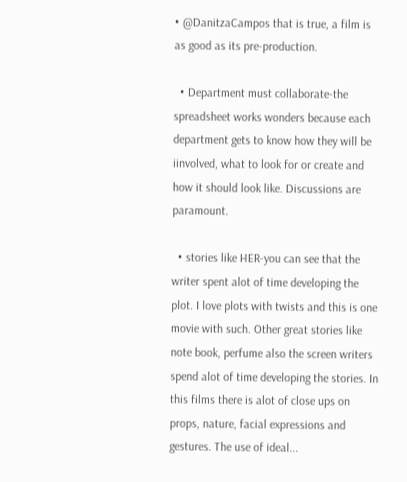• @DanitzaCampos that is true, a film is as good as its pre-production.

  • Department must collaborate-the spreadsheet works wonders because each department gets to know how they will be iinvolved, what to look for or create and how it should look like. Discussions are paramount.

  • stories like HER-you can see that the writer spent alot of time developing the plot. I love plots with twists and this is one movie with such. Other great stories like note book, perfume also the screen writers spend alot of time developing the stories. In this films there is alot of close ups on props, nature, facial expressions and gestures. The use of ideal...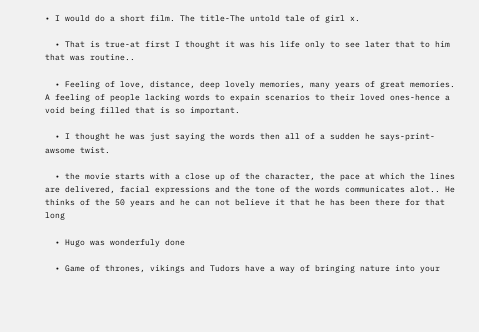• I would do a short film. The title-The untold tale of girl x.

  • That is true-at first I thought it was his life only to see later that to him that was routine..

  • Feeling of love, distance, deep lovely memories, many years of great memories. A feeling of people lacking words to expain scenarios to their loved ones-hence a void being filled that is so important.

  • I thought he was just saying the words then all of a sudden he says-print-awsome twist.

  • the movie starts with a close up of the character, the pace at which the lines are delivered, facial expressions and the tone of the words communicates alot.. He thinks of the 50 years and he can not believe it that he has been there for that long

  • Hugo was wonderfuly done

  • Game of thrones, vikings and Tudors have a way of bringing nature into your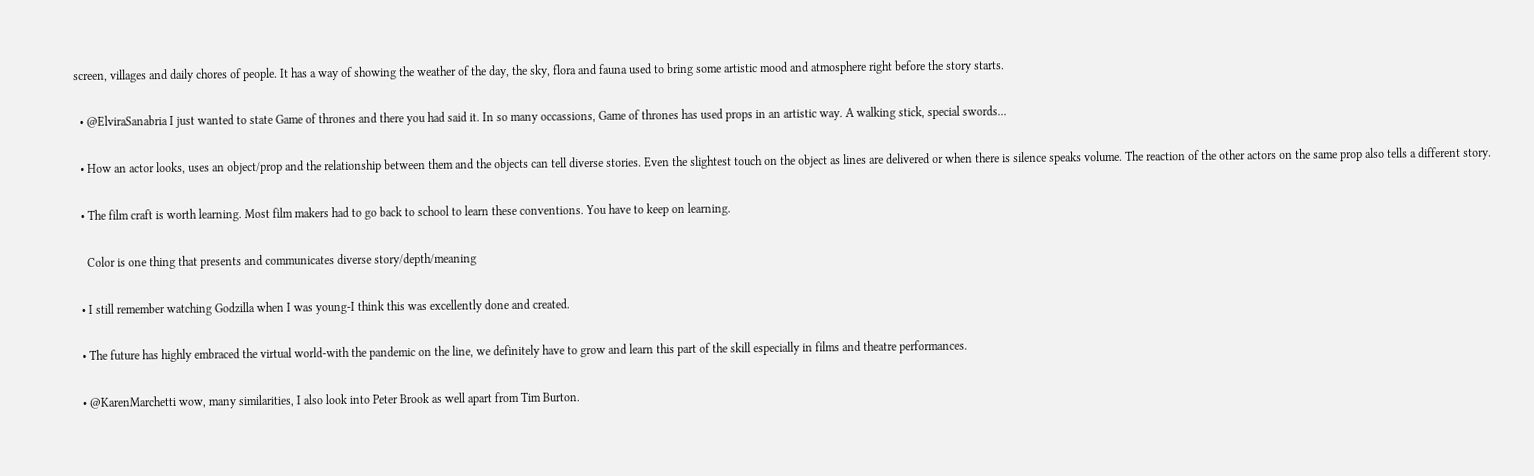screen, villages and daily chores of people. It has a way of showing the weather of the day, the sky, flora and fauna used to bring some artistic mood and atmosphere right before the story starts.

  • @ElviraSanabria I just wanted to state Game of thrones and there you had said it. In so many occassions, Game of thrones has used props in an artistic way. A walking stick, special swords...

  • How an actor looks, uses an object/prop and the relationship between them and the objects can tell diverse stories. Even the slightest touch on the object as lines are delivered or when there is silence speaks volume. The reaction of the other actors on the same prop also tells a different story.

  • The film craft is worth learning. Most film makers had to go back to school to learn these conventions. You have to keep on learning.

    Color is one thing that presents and communicates diverse story/depth/meaning

  • I still remember watching Godzilla when I was young-I think this was excellently done and created.

  • The future has highly embraced the virtual world-with the pandemic on the line, we definitely have to grow and learn this part of the skill especially in films and theatre performances.

  • @KarenMarchetti wow, many similarities, I also look into Peter Brook as well apart from Tim Burton.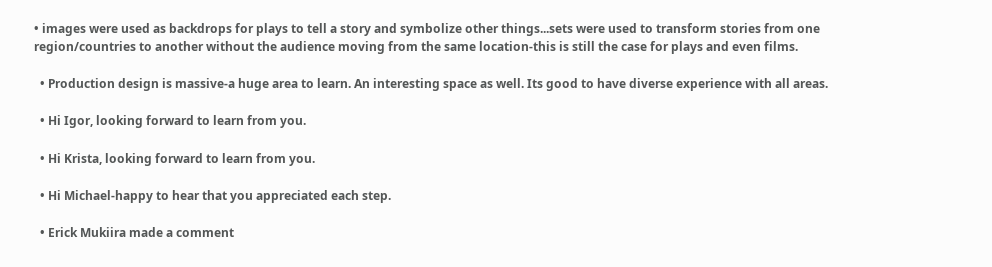• images were used as backdrops for plays to tell a story and symbolize other things...sets were used to transform stories from one region/countries to another without the audience moving from the same location-this is still the case for plays and even films.

  • Production design is massive-a huge area to learn. An interesting space as well. Its good to have diverse experience with all areas.

  • Hi Igor, looking forward to learn from you.

  • Hi Krista, looking forward to learn from you.

  • Hi Michael-happy to hear that you appreciated each step.

  • Erick Mukiira made a comment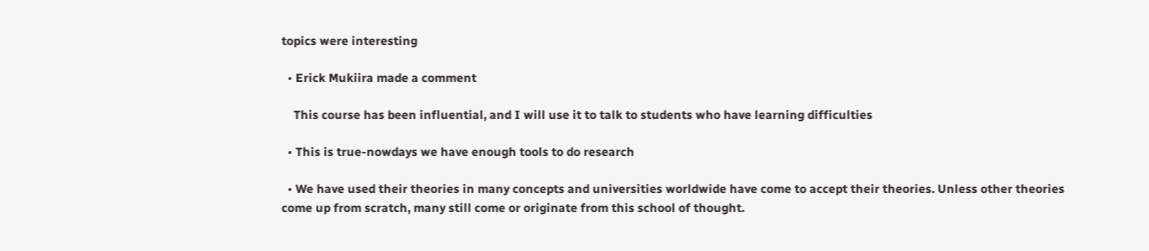topics were interesting

  • Erick Mukiira made a comment

    This course has been influential, and I will use it to talk to students who have learning difficulties

  • This is true-nowdays we have enough tools to do research

  • We have used their theories in many concepts and universities worldwide have come to accept their theories. Unless other theories come up from scratch, many still come or originate from this school of thought.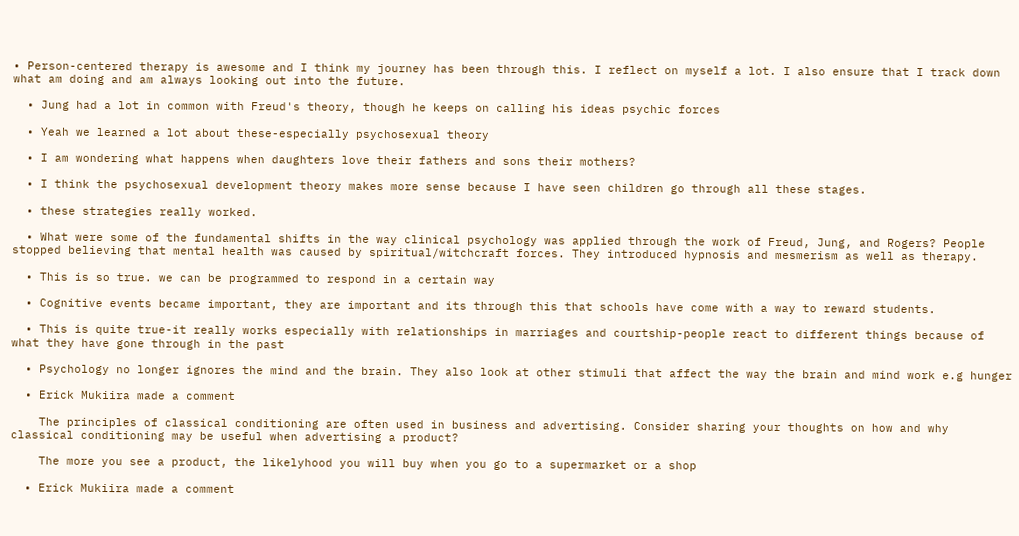• Person-centered therapy is awesome and I think my journey has been through this. I reflect on myself a lot. I also ensure that I track down what am doing and am always looking out into the future.

  • Jung had a lot in common with Freud's theory, though he keeps on calling his ideas psychic forces

  • Yeah we learned a lot about these-especially psychosexual theory

  • I am wondering what happens when daughters love their fathers and sons their mothers?

  • I think the psychosexual development theory makes more sense because I have seen children go through all these stages.

  • these strategies really worked.

  • What were some of the fundamental shifts in the way clinical psychology was applied through the work of Freud, Jung, and Rogers? People stopped believing that mental health was caused by spiritual/witchcraft forces. They introduced hypnosis and mesmerism as well as therapy.

  • This is so true. we can be programmed to respond in a certain way

  • Cognitive events became important, they are important and its through this that schools have come with a way to reward students.

  • This is quite true-it really works especially with relationships in marriages and courtship-people react to different things because of what they have gone through in the past

  • Psychology no longer ignores the mind and the brain. They also look at other stimuli that affect the way the brain and mind work e.g hunger

  • Erick Mukiira made a comment

    The principles of classical conditioning are often used in business and advertising. Consider sharing your thoughts on how and why classical conditioning may be useful when advertising a product?

    The more you see a product, the likelyhood you will buy when you go to a supermarket or a shop

  • Erick Mukiira made a comment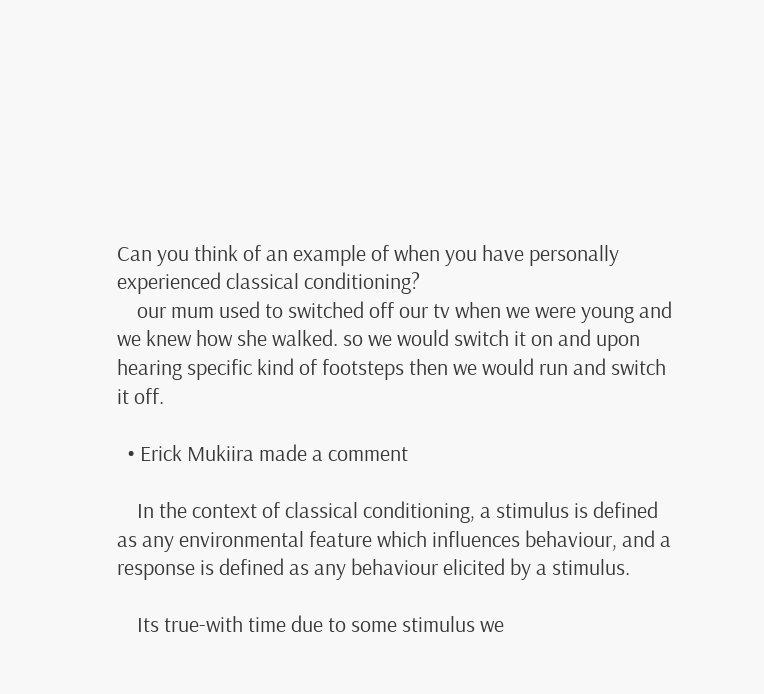Can you think of an example of when you have personally experienced classical conditioning?
    our mum used to switched off our tv when we were young and we knew how she walked. so we would switch it on and upon hearing specific kind of footsteps then we would run and switch it off.

  • Erick Mukiira made a comment

    In the context of classical conditioning, a stimulus is defined as any environmental feature which influences behaviour, and a response is defined as any behaviour elicited by a stimulus.

    Its true-with time due to some stimulus we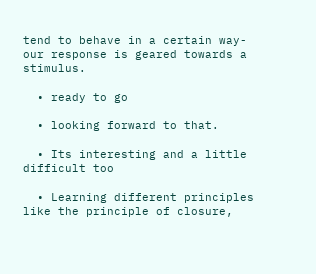tend to behave in a certain way-our response is geared towards a stimulus.

  • ready to go

  • looking forward to that.

  • Its interesting and a little difficult too

  • Learning different principles like the principle of closure,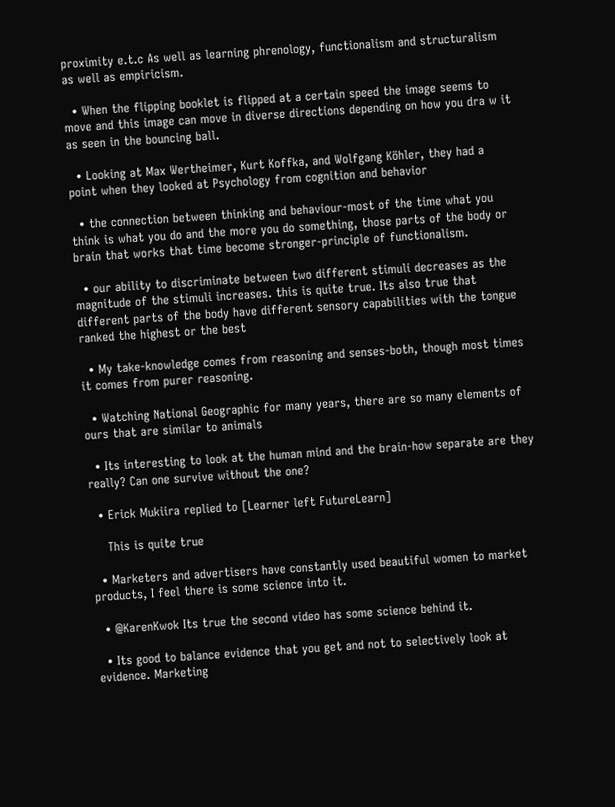proximity e.t.c As well as learning phrenology, functionalism and structuralism as well as empiricism.

  • When the flipping booklet is flipped at a certain speed the image seems to move and this image can move in diverse directions depending on how you dra w it as seen in the bouncing ball.

  • Looking at Max Wertheimer, Kurt Koffka, and Wolfgang Köhler, they had a point when they looked at Psychology from cognition and behavior

  • the connection between thinking and behaviour-most of the time what you think is what you do and the more you do something, those parts of the body or brain that works that time become stronger-principle of functionalism.

  • our ability to discriminate between two different stimuli decreases as the magnitude of the stimuli increases. this is quite true. Its also true that different parts of the body have different sensory capabilities with the tongue ranked the highest or the best

  • My take-knowledge comes from reasoning and senses-both, though most times it comes from purer reasoning.

  • Watching National Geographic for many years, there are so many elements of ours that are similar to animals

  • Its interesting to look at the human mind and the brain-how separate are they really? Can one survive without the one?

  • Erick Mukiira replied to [Learner left FutureLearn]

    This is quite true

  • Marketers and advertisers have constantly used beautiful women to market products, I feel there is some science into it.

  • @KarenKwok Its true the second video has some science behind it.

  • Its good to balance evidence that you get and not to selectively look at evidence. Marketing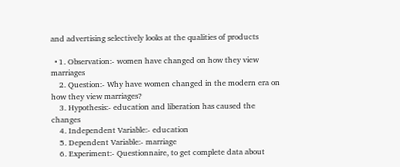and advertising selectively looks at the qualities of products

  • 1. Observation:- women have changed on how they view marriages
    2. Question:- Why have women changed in the modern era on how they view marriages?
    3. Hypothesis:- education and liberation has caused the changes
    4. Independent Variable:- education
    5. Dependent Variable:- marriage
    6. Experiment:- Questionnaire, to get complete data about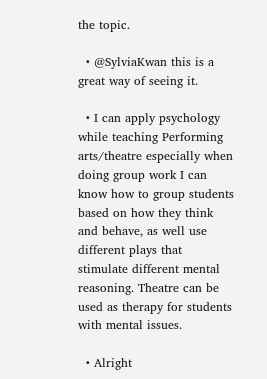the topic.

  • @SylviaKwan this is a great way of seeing it.

  • I can apply psychology while teaching Performing arts/theatre especially when doing group work I can know how to group students based on how they think and behave, as well use different plays that stimulate different mental reasoning. Theatre can be used as therapy for students with mental issues.

  • Alright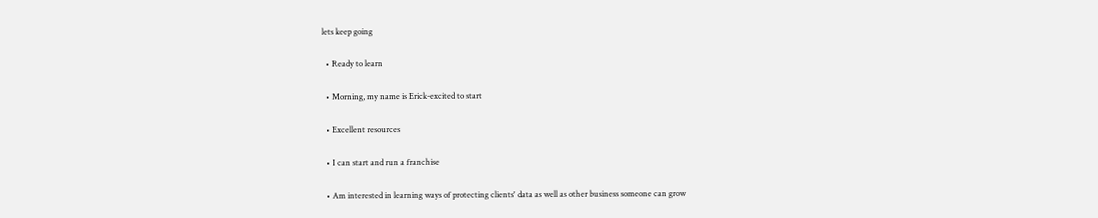lets keep going

  • Ready to learn

  • Morning, my name is Erick-excited to start

  • Excellent resources

  • I can start and run a franchise

  • Am interested in learning ways of protecting clients' data as well as other business someone can grow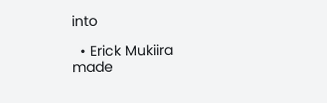into

  • Erick Mukiira made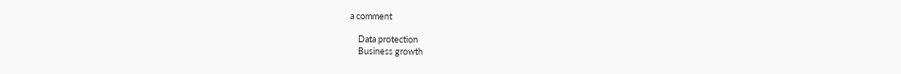a comment

    Data protection
    Business growth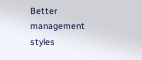Better management styles